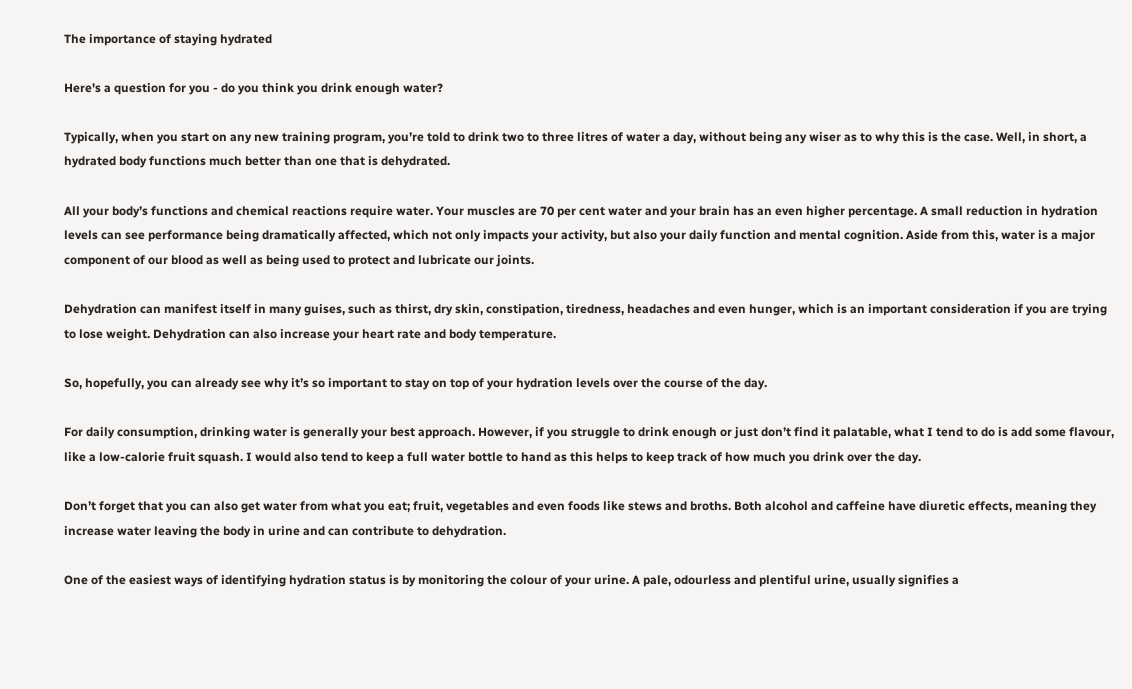The importance of staying hydrated

Here's a question for you - do you think you drink enough water?

Typically, when you start on any new training program, you’re told to drink two to three litres of water a day, without being any wiser as to why this is the case. Well, in short, a hydrated body functions much better than one that is dehydrated.

All your body’s functions and chemical reactions require water. Your muscles are 70 per cent water and your brain has an even higher percentage. A small reduction in hydration levels can see performance being dramatically affected, which not only impacts your activity, but also your daily function and mental cognition. Aside from this, water is a major component of our blood as well as being used to protect and lubricate our joints.

Dehydration can manifest itself in many guises, such as thirst, dry skin, constipation, tiredness, headaches and even hunger, which is an important consideration if you are trying to lose weight. Dehydration can also increase your heart rate and body temperature.

So, hopefully, you can already see why it’s so important to stay on top of your hydration levels over the course of the day.

For daily consumption, drinking water is generally your best approach. However, if you struggle to drink enough or just don’t find it palatable, what I tend to do is add some flavour, like a low-calorie fruit squash. I would also tend to keep a full water bottle to hand as this helps to keep track of how much you drink over the day.

Don’t forget that you can also get water from what you eat; fruit, vegetables and even foods like stews and broths. Both alcohol and caffeine have diuretic effects, meaning they increase water leaving the body in urine and can contribute to dehydration.

One of the easiest ways of identifying hydration status is by monitoring the colour of your urine. A pale, odourless and plentiful urine, usually signifies a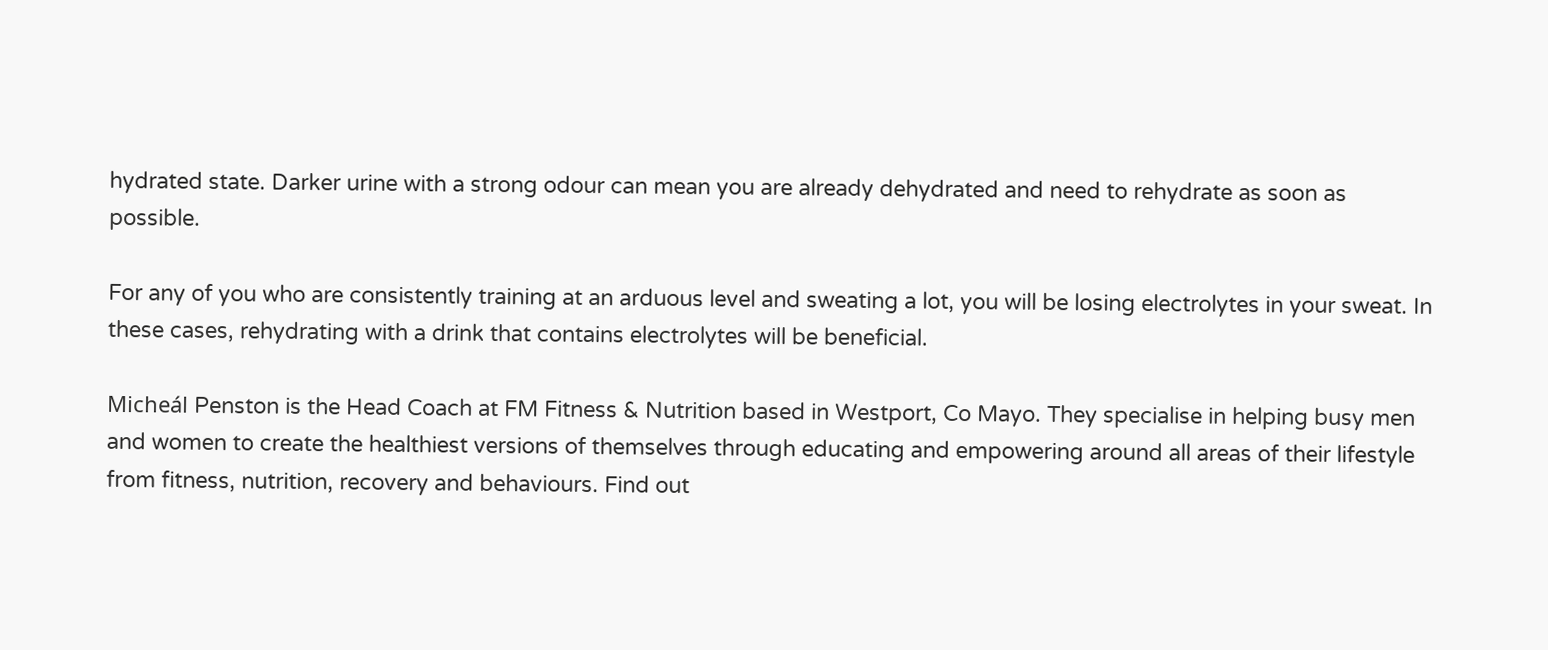hydrated state. Darker urine with a strong odour can mean you are already dehydrated and need to rehydrate as soon as possible.

For any of you who are consistently training at an arduous level and sweating a lot, you will be losing electrolytes in your sweat. In these cases, rehydrating with a drink that contains electrolytes will be beneficial.

Micheál Penston is the Head Coach at FM Fitness & Nutrition based in Westport, Co Mayo. They specialise in helping busy men and women to create the healthiest versions of themselves through educating and empowering around all areas of their lifestyle from fitness, nutrition, recovery and behaviours. Find out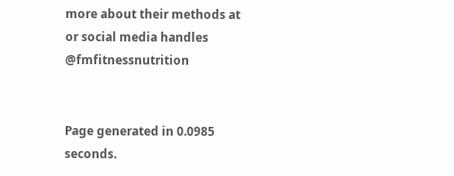more about their methods at or social media handles @fmfitnessnutrition


Page generated in 0.0985 seconds.